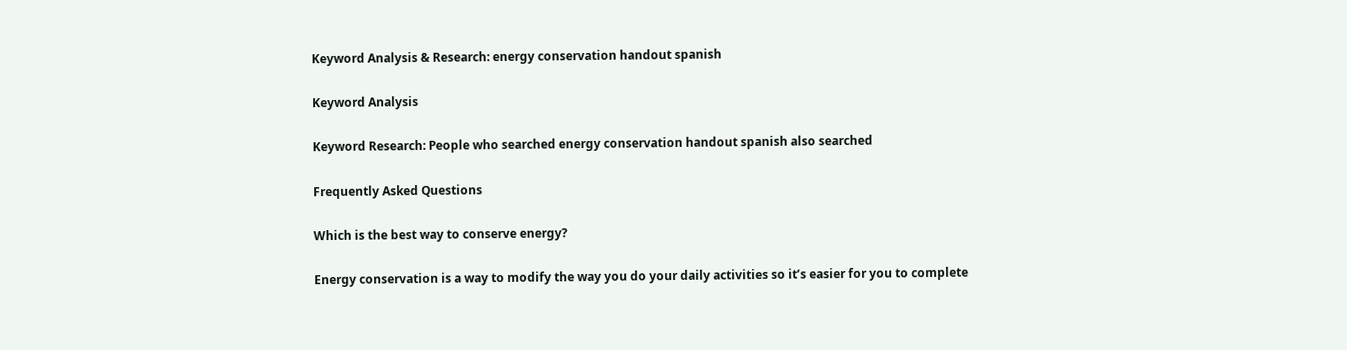Keyword Analysis & Research: energy conservation handout spanish

Keyword Analysis

Keyword Research: People who searched energy conservation handout spanish also searched

Frequently Asked Questions

Which is the best way to conserve energy?

Energy conservation is a way to modify the way you do your daily activities so it’s easier for you to complete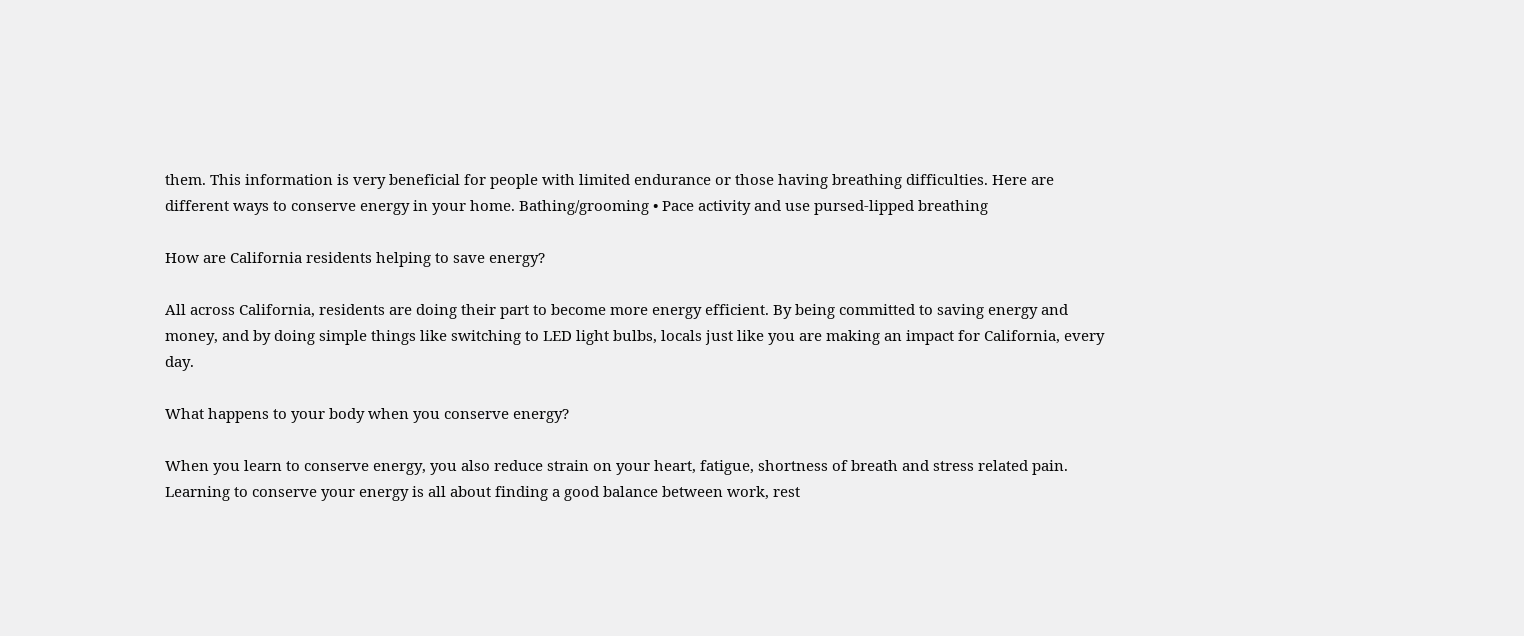them. This information is very beneficial for people with limited endurance or those having breathing difficulties. Here are different ways to conserve energy in your home. Bathing/grooming • Pace activity and use pursed-lipped breathing

How are California residents helping to save energy?

All across California, residents are doing their part to become more energy efficient. By being committed to saving energy and money, and by doing simple things like switching to LED light bulbs, locals just like you are making an impact for California, every day.

What happens to your body when you conserve energy?

When you learn to conserve energy, you also reduce strain on your heart, fatigue, shortness of breath and stress related pain. Learning to conserve your energy is all about finding a good balance between work, rest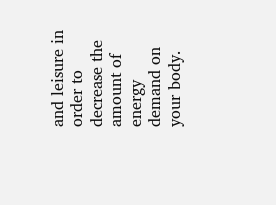and leisure in order to decrease the amount of energy demand on your body.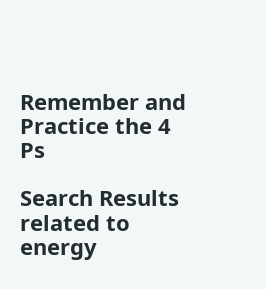Remember and Practice the 4 Ps

Search Results related to energy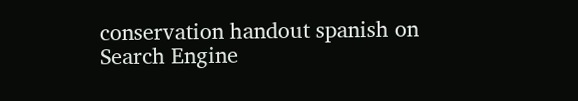conservation handout spanish on Search Engine